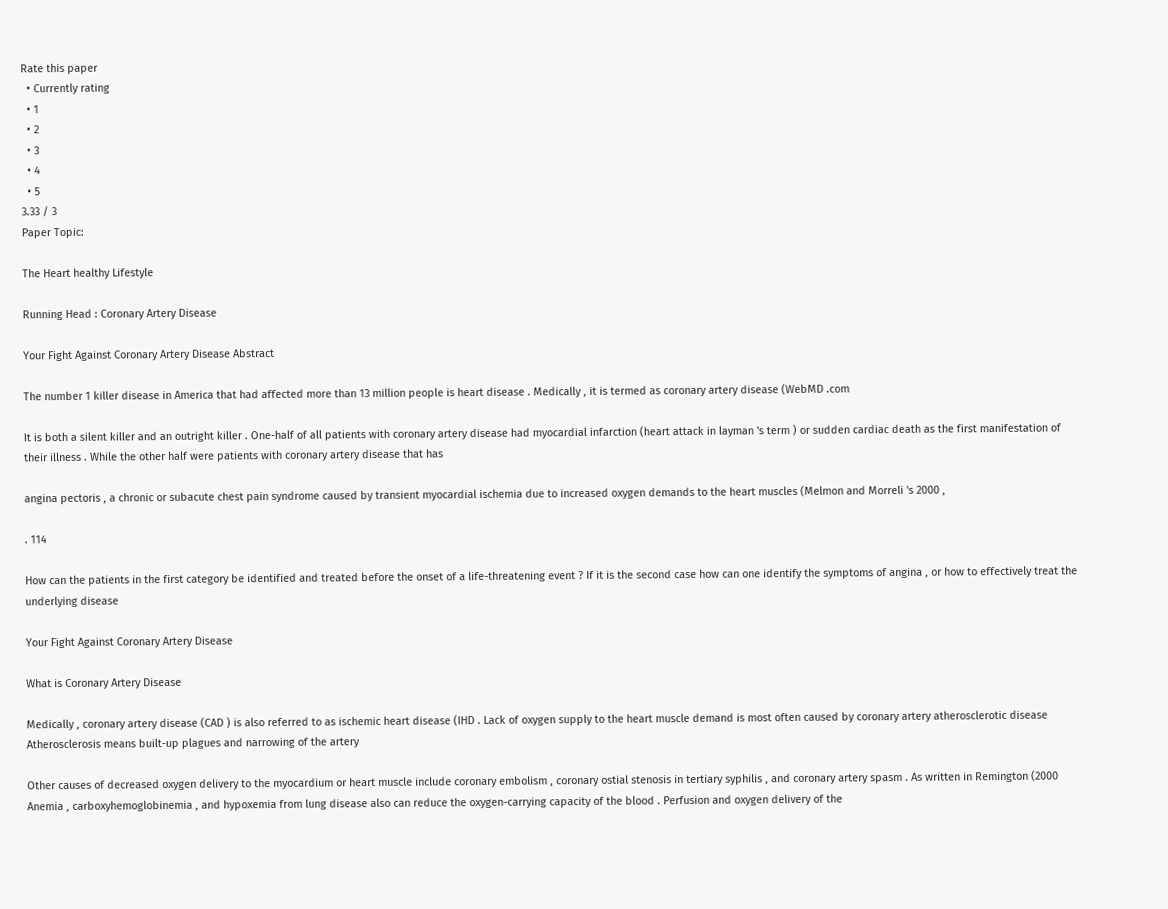Rate this paper
  • Currently rating
  • 1
  • 2
  • 3
  • 4
  • 5
3.33 / 3
Paper Topic:

The Heart healthy Lifestyle

Running Head : Coronary Artery Disease

Your Fight Against Coronary Artery Disease Abstract

The number 1 killer disease in America that had affected more than 13 million people is heart disease . Medically , it is termed as coronary artery disease (WebMD .com

It is both a silent killer and an outright killer . One-half of all patients with coronary artery disease had myocardial infarction (heart attack in layman 's term ) or sudden cardiac death as the first manifestation of their illness . While the other half were patients with coronary artery disease that has

angina pectoris , a chronic or subacute chest pain syndrome caused by transient myocardial ischemia due to increased oxygen demands to the heart muscles (Melmon and Morreli 's 2000 ,

. 114

How can the patients in the first category be identified and treated before the onset of a life-threatening event ? If it is the second case how can one identify the symptoms of angina , or how to effectively treat the underlying disease

Your Fight Against Coronary Artery Disease

What is Coronary Artery Disease

Medically , coronary artery disease (CAD ) is also referred to as ischemic heart disease (IHD . Lack of oxygen supply to the heart muscle demand is most often caused by coronary artery atherosclerotic disease Atherosclerosis means built-up plagues and narrowing of the artery

Other causes of decreased oxygen delivery to the myocardium or heart muscle include coronary embolism , coronary ostial stenosis in tertiary syphilis , and coronary artery spasm . As written in Remington (2000 Anemia , carboxyhemoglobinemia , and hypoxemia from lung disease also can reduce the oxygen-carrying capacity of the blood . Perfusion and oxygen delivery of the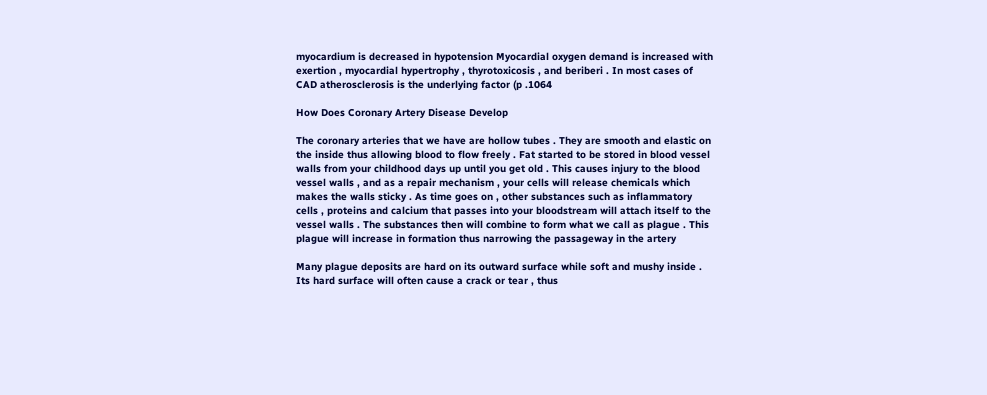myocardium is decreased in hypotension Myocardial oxygen demand is increased with exertion , myocardial hypertrophy , thyrotoxicosis , and beriberi . In most cases of CAD atherosclerosis is the underlying factor (p .1064

How Does Coronary Artery Disease Develop

The coronary arteries that we have are hollow tubes . They are smooth and elastic on the inside thus allowing blood to flow freely . Fat started to be stored in blood vessel walls from your childhood days up until you get old . This causes injury to the blood vessel walls , and as a repair mechanism , your cells will release chemicals which makes the walls sticky . As time goes on , other substances such as inflammatory cells , proteins and calcium that passes into your bloodstream will attach itself to the vessel walls . The substances then will combine to form what we call as plague . This plague will increase in formation thus narrowing the passageway in the artery

Many plague deposits are hard on its outward surface while soft and mushy inside . Its hard surface will often cause a crack or tear , thus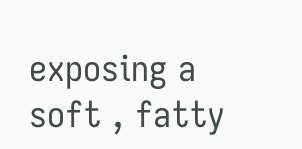exposing a soft , fatty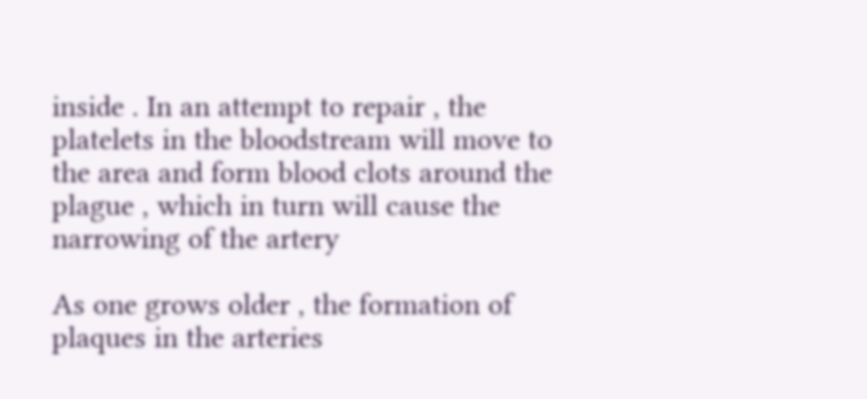inside . In an attempt to repair , the platelets in the bloodstream will move to the area and form blood clots around the plague , which in turn will cause the narrowing of the artery

As one grows older , the formation of plaques in the arteries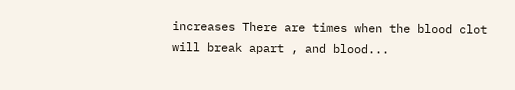increases There are times when the blood clot will break apart , and blood...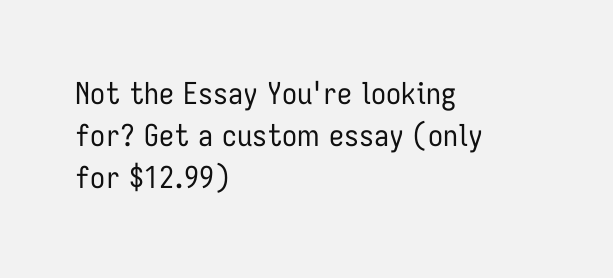Not the Essay You're looking for? Get a custom essay (only for $12.99)